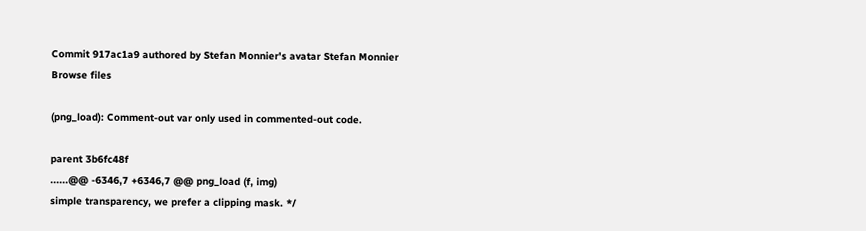Commit 917ac1a9 authored by Stefan Monnier's avatar Stefan Monnier
Browse files

(png_load): Comment-out var only used in commented-out code.

parent 3b6fc48f
......@@ -6346,7 +6346,7 @@ png_load (f, img)
simple transparency, we prefer a clipping mask. */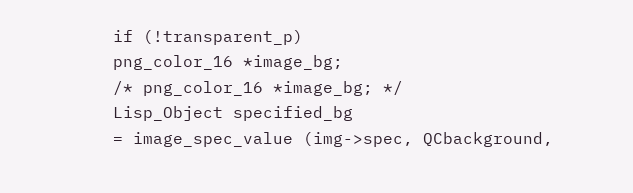if (!transparent_p)
png_color_16 *image_bg;
/* png_color_16 *image_bg; */
Lisp_Object specified_bg
= image_spec_value (img->spec, QCbackground,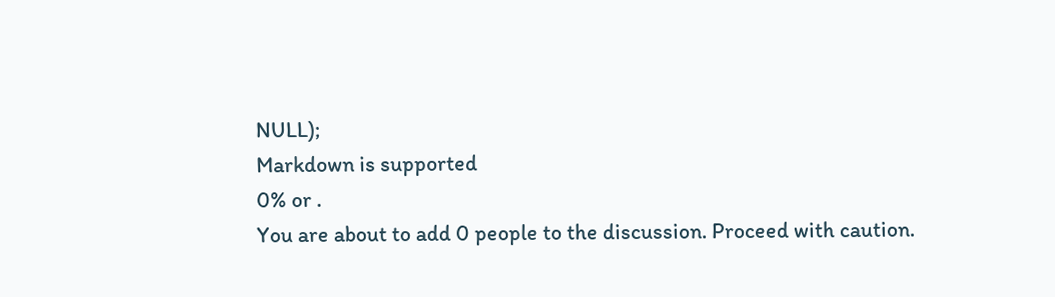NULL);
Markdown is supported
0% or .
You are about to add 0 people to the discussion. Proceed with caution.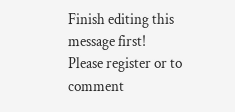Finish editing this message first!
Please register or to comment